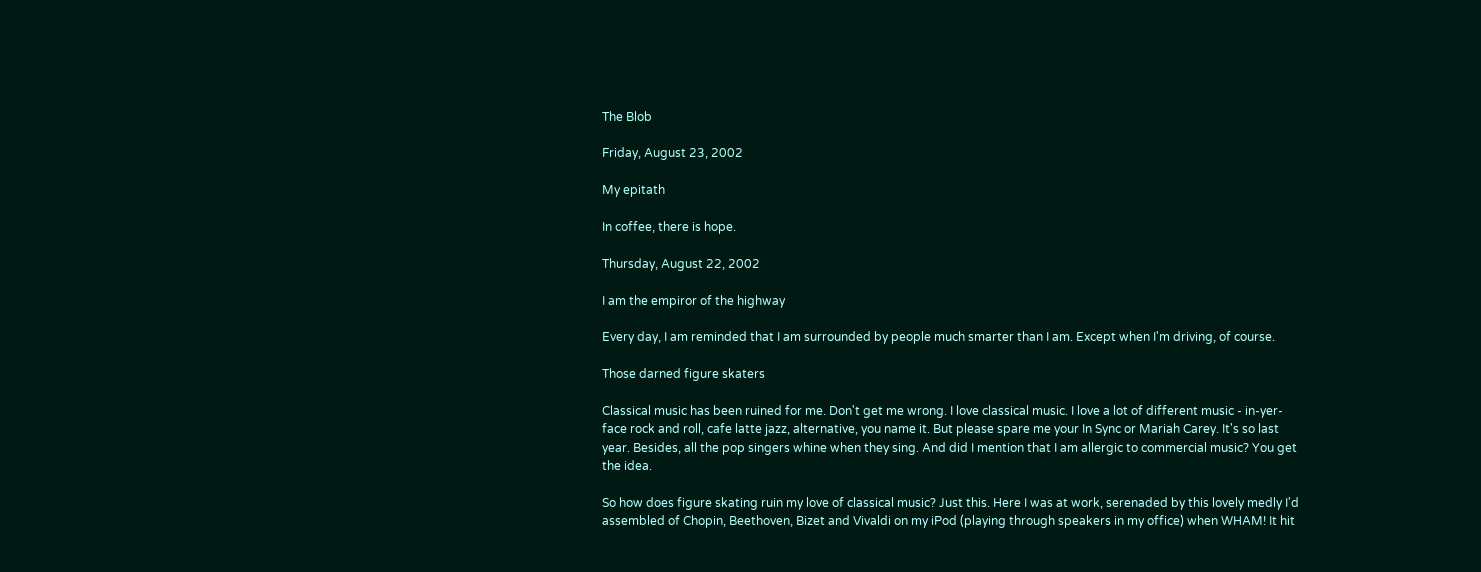The Blob

Friday, August 23, 2002

My epitath

In coffee, there is hope.

Thursday, August 22, 2002

I am the empiror of the highway

Every day, I am reminded that I am surrounded by people much smarter than I am. Except when I'm driving, of course.

Those darned figure skaters

Classical music has been ruined for me. Don't get me wrong. I love classical music. I love a lot of different music - in-yer-face rock and roll, cafe latte jazz, alternative, you name it. But please spare me your In Sync or Mariah Carey. It's so last year. Besides, all the pop singers whine when they sing. And did I mention that I am allergic to commercial music? You get the idea.

So how does figure skating ruin my love of classical music? Just this. Here I was at work, serenaded by this lovely medly I'd assembled of Chopin, Beethoven, Bizet and Vivaldi on my iPod (playing through speakers in my office) when WHAM! It hit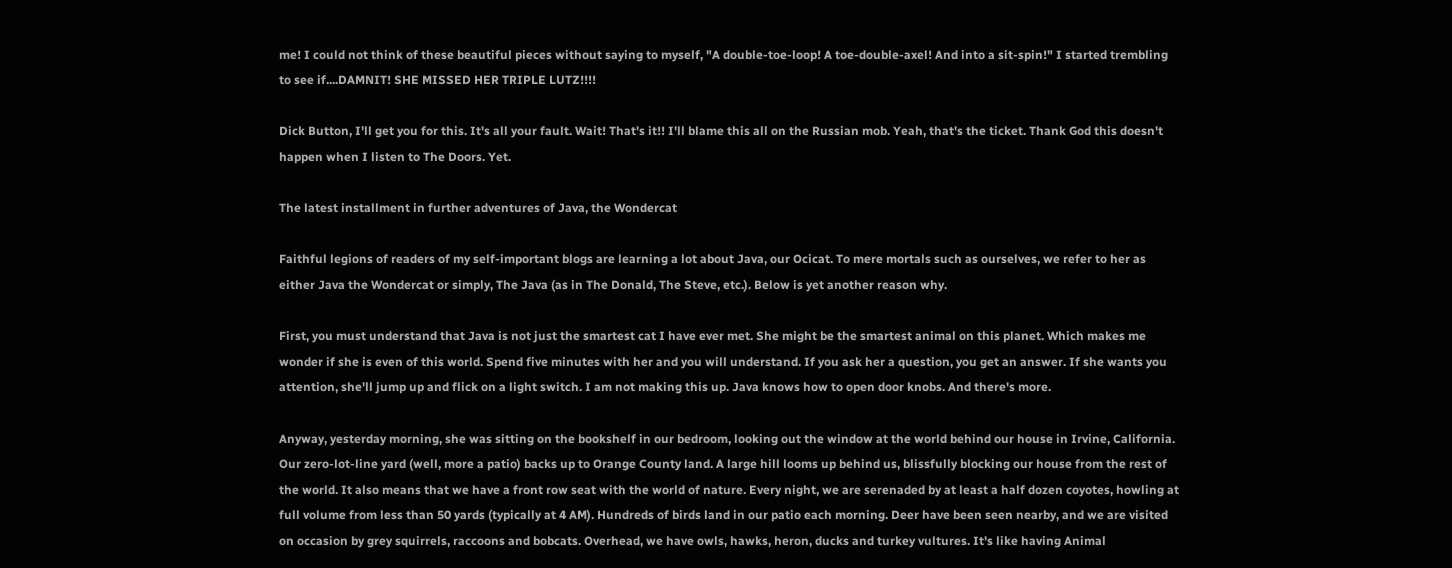me! I could not think of these beautiful pieces without saying to myself, "A double-toe-loop! A toe-double-axel! And into a sit-spin!" I started trembling to see if....DAMNIT! SHE MISSED HER TRIPLE LUTZ!!!!

Dick Button, I'll get you for this. It's all your fault. Wait! That's it!! I'll blame this all on the Russian mob. Yeah, that's the ticket. Thank God this doesn't happen when I listen to The Doors. Yet.

The latest installment in further adventures of Java, the Wondercat

Faithful legions of readers of my self-important blogs are learning a lot about Java, our Ocicat. To mere mortals such as ourselves, we refer to her as either Java the Wondercat or simply, The Java (as in The Donald, The Steve, etc.). Below is yet another reason why.

First, you must understand that Java is not just the smartest cat I have ever met. She might be the smartest animal on this planet. Which makes me wonder if she is even of this world. Spend five minutes with her and you will understand. If you ask her a question, you get an answer. If she wants you attention, she'll jump up and flick on a light switch. I am not making this up. Java knows how to open door knobs. And there's more.

Anyway, yesterday morning, she was sitting on the bookshelf in our bedroom, looking out the window at the world behind our house in Irvine, California. Our zero-lot-line yard (well, more a patio) backs up to Orange County land. A large hill looms up behind us, blissfully blocking our house from the rest of the world. It also means that we have a front row seat with the world of nature. Every night, we are serenaded by at least a half dozen coyotes, howling at full volume from less than 50 yards (typically at 4 AM). Hundreds of birds land in our patio each morning. Deer have been seen nearby, and we are visited on occasion by grey squirrels, raccoons and bobcats. Overhead, we have owls, hawks, heron, ducks and turkey vultures. It's like having Animal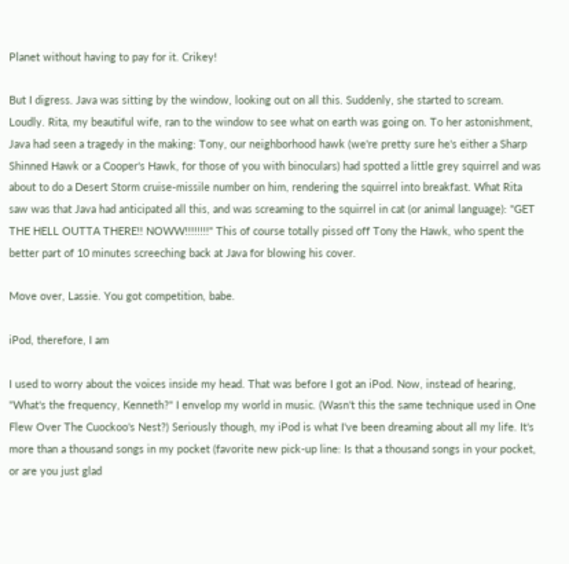Planet without having to pay for it. Crikey!

But I digress. Java was sitting by the window, looking out on all this. Suddenly, she started to scream. Loudly. Rita, my beautiful wife, ran to the window to see what on earth was going on. To her astonishment, Java had seen a tragedy in the making: Tony, our neighborhood hawk (we're pretty sure he's either a Sharp Shinned Hawk or a Cooper's Hawk, for those of you with binoculars) had spotted a little grey squirrel and was about to do a Desert Storm cruise-missile number on him, rendering the squirrel into breakfast. What Rita saw was that Java had anticipated all this, and was screaming to the squirrel in cat (or animal language): "GET THE HELL OUTTA THERE!! NOWW!!!!!!!!" This of course totally pissed off Tony the Hawk, who spent the better part of 10 minutes screeching back at Java for blowing his cover.

Move over, Lassie. You got competition, babe.

iPod, therefore, I am

I used to worry about the voices inside my head. That was before I got an iPod. Now, instead of hearing, "What's the frequency, Kenneth?" I envelop my world in music. (Wasn't this the same technique used in One Flew Over The Cuockoo's Nest?) Seriously though, my iPod is what I've been dreaming about all my life. It's more than a thousand songs in my pocket (favorite new pick-up line: Is that a thousand songs in your pocket, or are you just glad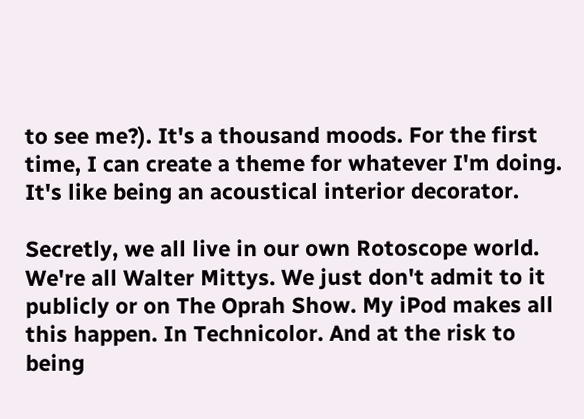to see me?). It's a thousand moods. For the first time, I can create a theme for whatever I'm doing. It's like being an acoustical interior decorator.

Secretly, we all live in our own Rotoscope world. We're all Walter Mittys. We just don't admit to it publicly or on The Oprah Show. My iPod makes all this happen. In Technicolor. And at the risk to being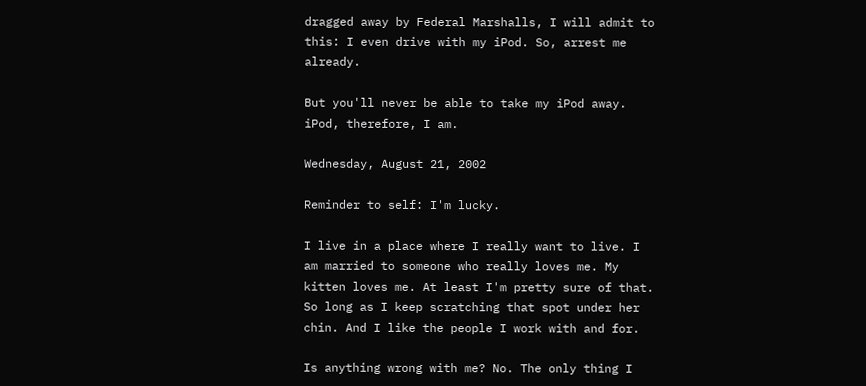dragged away by Federal Marshalls, I will admit to this: I even drive with my iPod. So, arrest me already.

But you'll never be able to take my iPod away. iPod, therefore, I am.

Wednesday, August 21, 2002

Reminder to self: I'm lucky.

I live in a place where I really want to live. I am married to someone who really loves me. My kitten loves me. At least I'm pretty sure of that. So long as I keep scratching that spot under her chin. And I like the people I work with and for.

Is anything wrong with me? No. The only thing I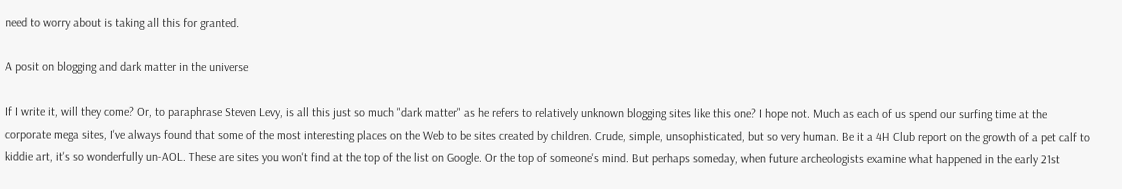need to worry about is taking all this for granted.

A posit on blogging and dark matter in the universe

If I write it, will they come? Or, to paraphrase Steven Levy, is all this just so much "dark matter" as he refers to relatively unknown blogging sites like this one? I hope not. Much as each of us spend our surfing time at the corporate mega sites, I've always found that some of the most interesting places on the Web to be sites created by children. Crude, simple, unsophisticated, but so very human. Be it a 4H Club report on the growth of a pet calf to kiddie art, it's so wonderfully un-AOL. These are sites you won't find at the top of the list on Google. Or the top of someone's mind. But perhaps someday, when future archeologists examine what happened in the early 21st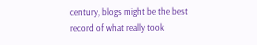century, blogs might be the best record of what really took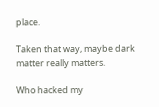place.

Taken that way, maybe dark matter really matters.

Who hacked my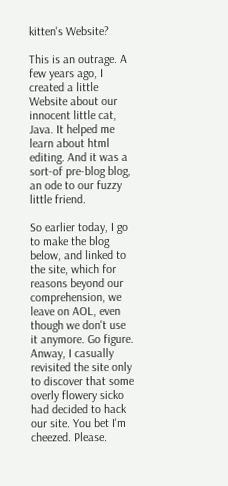kitten's Website?

This is an outrage. A few years ago, I created a little Website about our innocent little cat, Java. It helped me learn about html editing. And it was a sort-of pre-blog blog, an ode to our fuzzy little friend.

So earlier today, I go to make the blog below, and linked to the site, which for reasons beyond our comprehension, we leave on AOL, even though we don't use it anymore. Go figure. Anway, I casually revisited the site only to discover that some overly flowery sicko had decided to hack our site. You bet I'm cheezed. Please.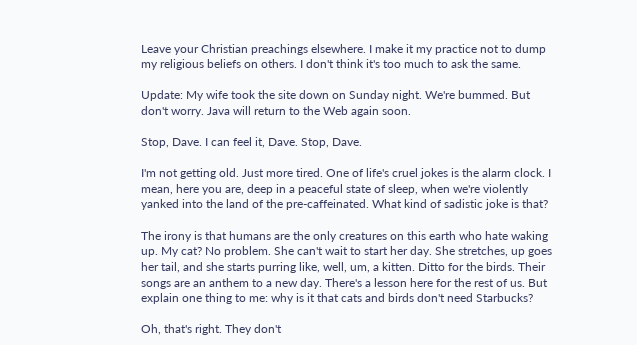Leave your Christian preachings elsewhere. I make it my practice not to dump my religious beliefs on others. I don't think it's too much to ask the same.

Update: My wife took the site down on Sunday night. We're bummed. But don't worry. Java will return to the Web again soon.

Stop, Dave. I can feel it, Dave. Stop, Dave.

I'm not getting old. Just more tired. One of life's cruel jokes is the alarm clock. I mean, here you are, deep in a peaceful state of sleep, when we're violently yanked into the land of the pre-caffeinated. What kind of sadistic joke is that?

The irony is that humans are the only creatures on this earth who hate waking up. My cat? No problem. She can't wait to start her day. She stretches, up goes her tail, and she starts purring like, well, um, a kitten. Ditto for the birds. Their songs are an anthem to a new day. There's a lesson here for the rest of us. But explain one thing to me: why is it that cats and birds don't need Starbucks?

Oh, that's right. They don't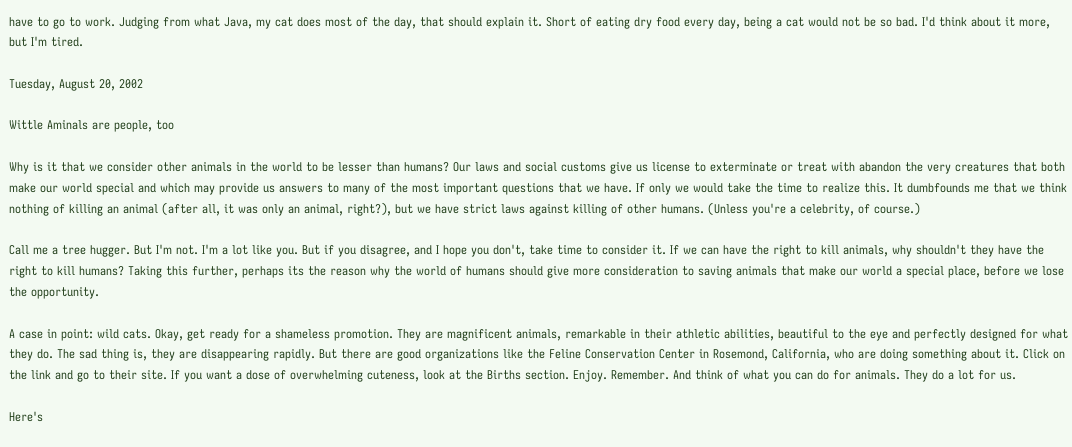have to go to work. Judging from what Java, my cat does most of the day, that should explain it. Short of eating dry food every day, being a cat would not be so bad. I'd think about it more, but I'm tired.

Tuesday, August 20, 2002

Wittle Aminals are people, too

Why is it that we consider other animals in the world to be lesser than humans? Our laws and social customs give us license to exterminate or treat with abandon the very creatures that both make our world special and which may provide us answers to many of the most important questions that we have. If only we would take the time to realize this. It dumbfounds me that we think nothing of killing an animal (after all, it was only an animal, right?), but we have strict laws against killing of other humans. (Unless you're a celebrity, of course.)

Call me a tree hugger. But I'm not. I'm a lot like you. But if you disagree, and I hope you don't, take time to consider it. If we can have the right to kill animals, why shouldn't they have the right to kill humans? Taking this further, perhaps its the reason why the world of humans should give more consideration to saving animals that make our world a special place, before we lose the opportunity.

A case in point: wild cats. Okay, get ready for a shameless promotion. They are magnificent animals, remarkable in their athletic abilities, beautiful to the eye and perfectly designed for what they do. The sad thing is, they are disappearing rapidly. But there are good organizations like the Feline Conservation Center in Rosemond, California, who are doing something about it. Click on the link and go to their site. If you want a dose of overwhelming cuteness, look at the Births section. Enjoy. Remember. And think of what you can do for animals. They do a lot for us.

Here's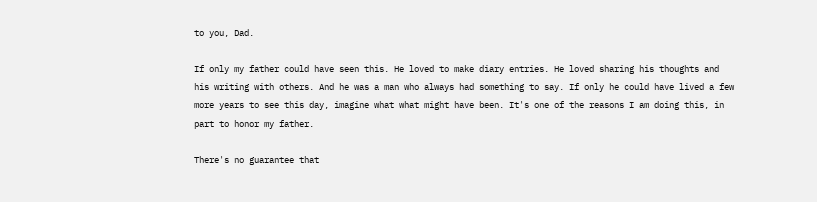to you, Dad.

If only my father could have seen this. He loved to make diary entries. He loved sharing his thoughts and his writing with others. And he was a man who always had something to say. If only he could have lived a few more years to see this day, imagine what what might have been. It's one of the reasons I am doing this, in part to honor my father.

There's no guarantee that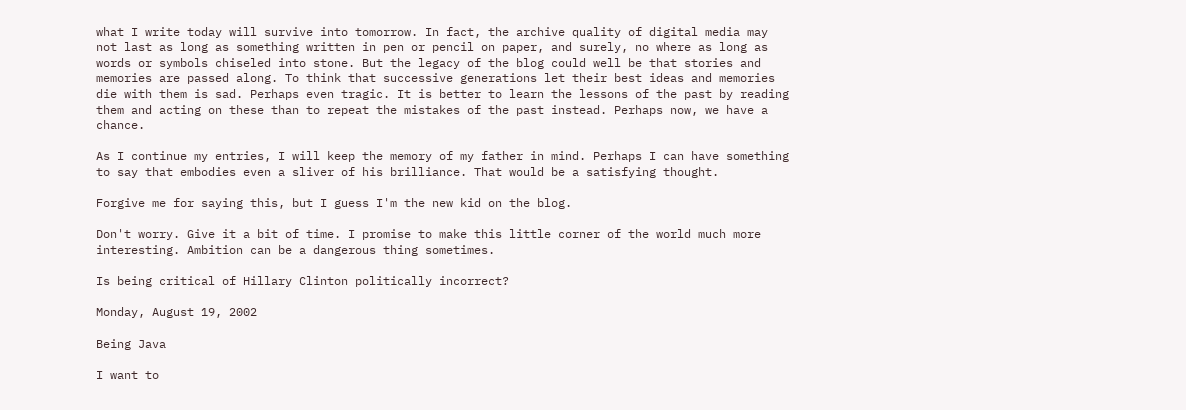what I write today will survive into tomorrow. In fact, the archive quality of digital media may not last as long as something written in pen or pencil on paper, and surely, no where as long as words or symbols chiseled into stone. But the legacy of the blog could well be that stories and memories are passed along. To think that successive generations let their best ideas and memories die with them is sad. Perhaps even tragic. It is better to learn the lessons of the past by reading them and acting on these than to repeat the mistakes of the past instead. Perhaps now, we have a chance.

As I continue my entries, I will keep the memory of my father in mind. Perhaps I can have something to say that embodies even a sliver of his brilliance. That would be a satisfying thought.

Forgive me for saying this, but I guess I'm the new kid on the blog.

Don't worry. Give it a bit of time. I promise to make this little corner of the world much more interesting. Ambition can be a dangerous thing sometimes.

Is being critical of Hillary Clinton politically incorrect?

Monday, August 19, 2002

Being Java

I want to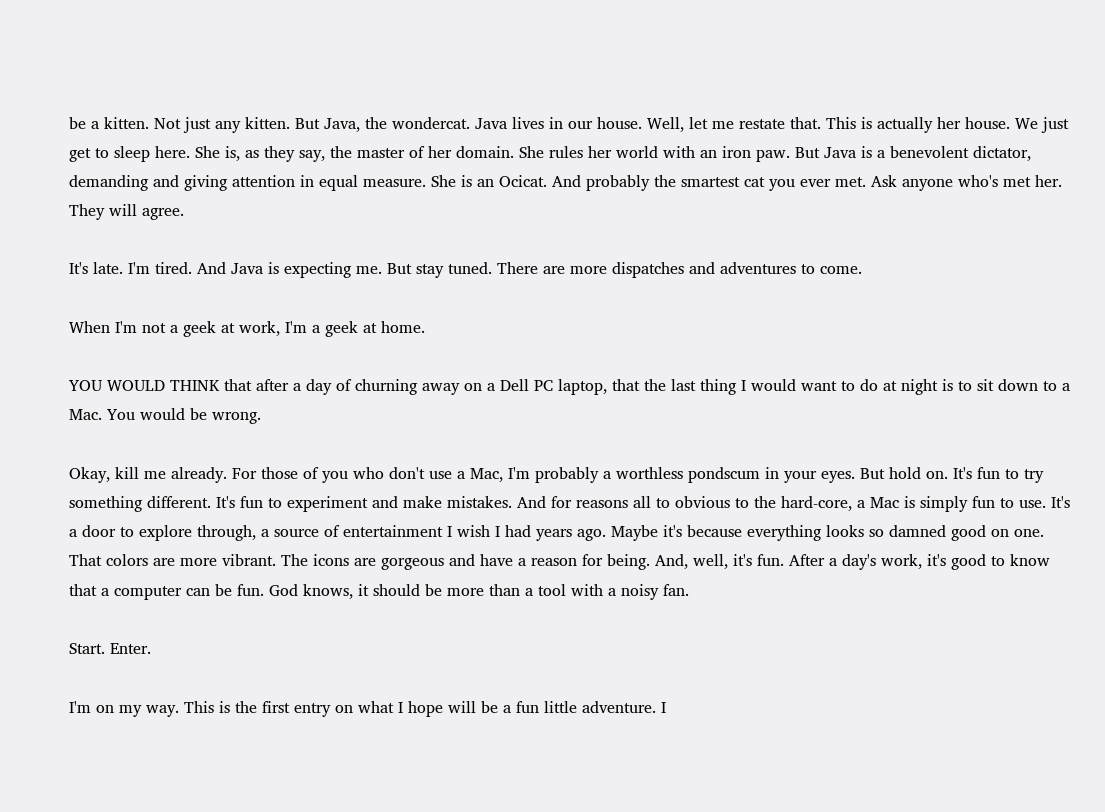be a kitten. Not just any kitten. But Java, the wondercat. Java lives in our house. Well, let me restate that. This is actually her house. We just get to sleep here. She is, as they say, the master of her domain. She rules her world with an iron paw. But Java is a benevolent dictator, demanding and giving attention in equal measure. She is an Ocicat. And probably the smartest cat you ever met. Ask anyone who's met her. They will agree.

It's late. I'm tired. And Java is expecting me. But stay tuned. There are more dispatches and adventures to come.

When I'm not a geek at work, I'm a geek at home.

YOU WOULD THINK that after a day of churning away on a Dell PC laptop, that the last thing I would want to do at night is to sit down to a Mac. You would be wrong.

Okay, kill me already. For those of you who don't use a Mac, I'm probably a worthless pondscum in your eyes. But hold on. It's fun to try something different. It's fun to experiment and make mistakes. And for reasons all to obvious to the hard-core, a Mac is simply fun to use. It's a door to explore through, a source of entertainment I wish I had years ago. Maybe it's because everything looks so damned good on one. That colors are more vibrant. The icons are gorgeous and have a reason for being. And, well, it's fun. After a day's work, it's good to know that a computer can be fun. God knows, it should be more than a tool with a noisy fan.

Start. Enter.

I'm on my way. This is the first entry on what I hope will be a fun little adventure. I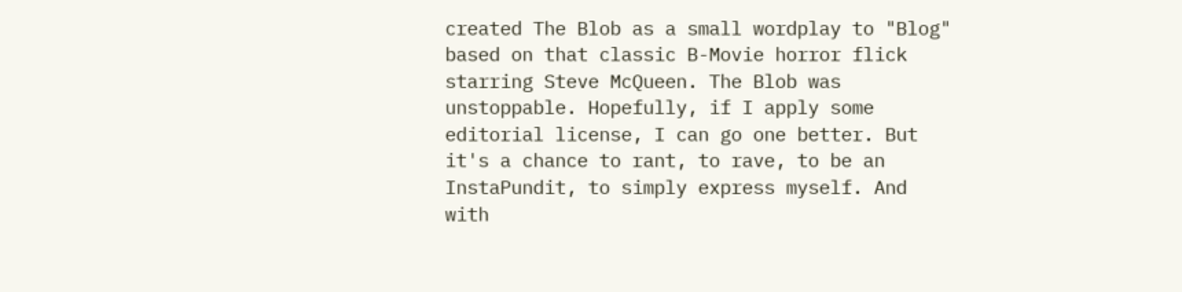created The Blob as a small wordplay to "Blog" based on that classic B-Movie horror flick starring Steve McQueen. The Blob was unstoppable. Hopefully, if I apply some editorial license, I can go one better. But it's a chance to rant, to rave, to be an InstaPundit, to simply express myself. And with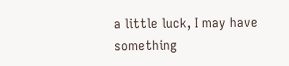a little luck, I may have something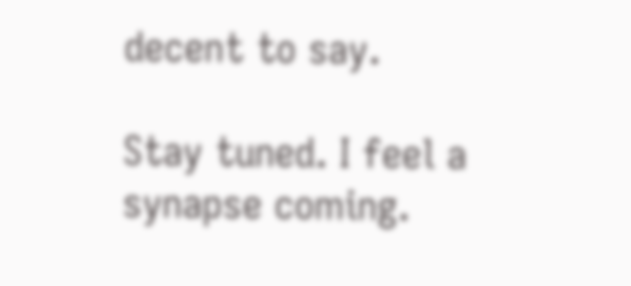decent to say.

Stay tuned. I feel a synapse coming.